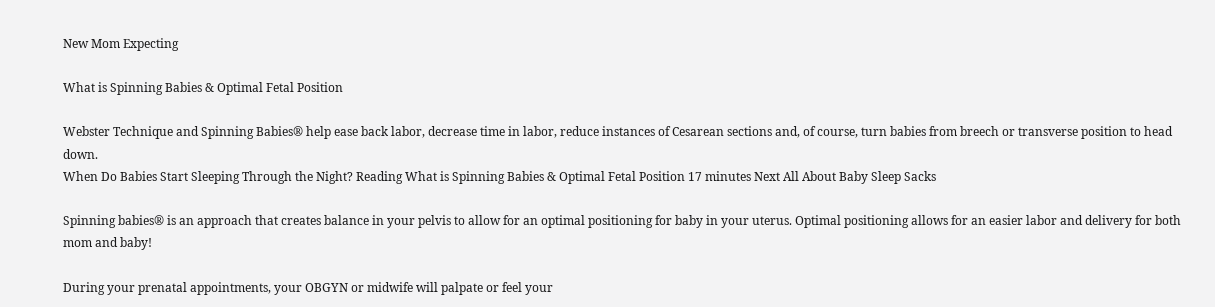New Mom Expecting

What is Spinning Babies & Optimal Fetal Position

Webster Technique and Spinning Babies® help ease back labor, decrease time in labor, reduce instances of Cesarean sections and, of course, turn babies from breech or transverse position to head down.
When Do Babies Start Sleeping Through the Night? Reading What is Spinning Babies & Optimal Fetal Position 17 minutes Next All About Baby Sleep Sacks

Spinning babies® is an approach that creates balance in your pelvis to allow for an optimal positioning for baby in your uterus. Optimal positioning allows for an easier labor and delivery for both mom and baby!

During your prenatal appointments, your OBGYN or midwife will palpate or feel your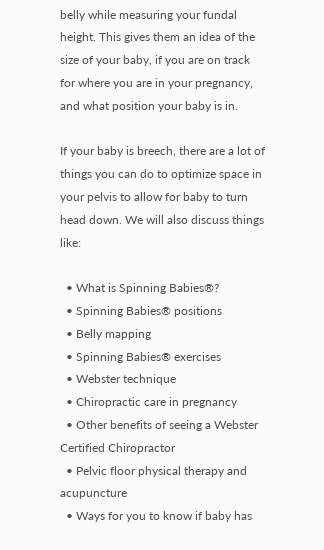belly while measuring your fundal height. This gives them an idea of the size of your baby, if you are on track for where you are in your pregnancy, and what position your baby is in.

If your baby is breech, there are a lot of things you can do to optimize space in your pelvis to allow for baby to turn head down. We will also discuss things like:

  • What is Spinning Babies®?
  • Spinning Babies® positions
  • Belly mapping
  • Spinning Babies® exercises
  • Webster technique
  • Chiropractic care in pregnancy
  • Other benefits of seeing a Webster Certified Chiropractor
  • Pelvic floor physical therapy and acupuncture
  • Ways for you to know if baby has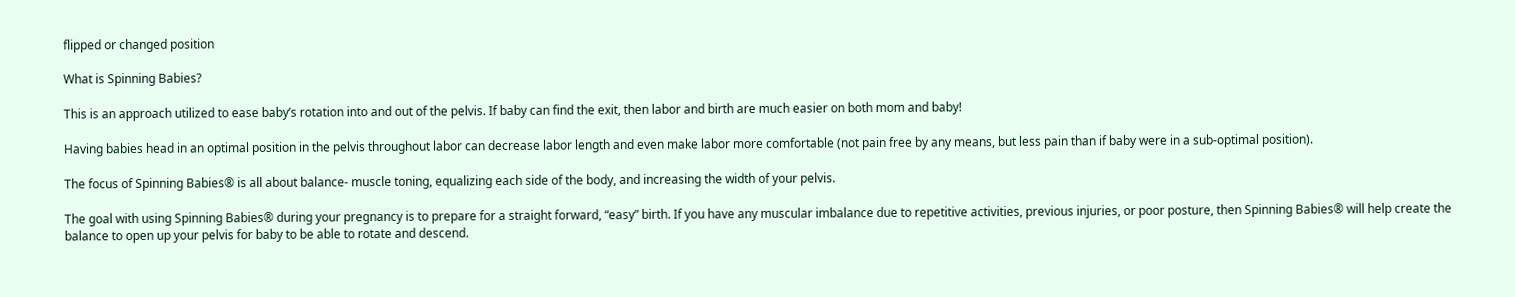flipped or changed position

What is Spinning Babies?

This is an approach utilized to ease baby’s rotation into and out of the pelvis. If baby can find the exit, then labor and birth are much easier on both mom and baby!

Having babies head in an optimal position in the pelvis throughout labor can decrease labor length and even make labor more comfortable (not pain free by any means, but less pain than if baby were in a sub-optimal position).

The focus of Spinning Babies® is all about balance- muscle toning, equalizing each side of the body, and increasing the width of your pelvis.

The goal with using Spinning Babies® during your pregnancy is to prepare for a straight forward, “easy” birth. If you have any muscular imbalance due to repetitive activities, previous injuries, or poor posture, then Spinning Babies® will help create the balance to open up your pelvis for baby to be able to rotate and descend.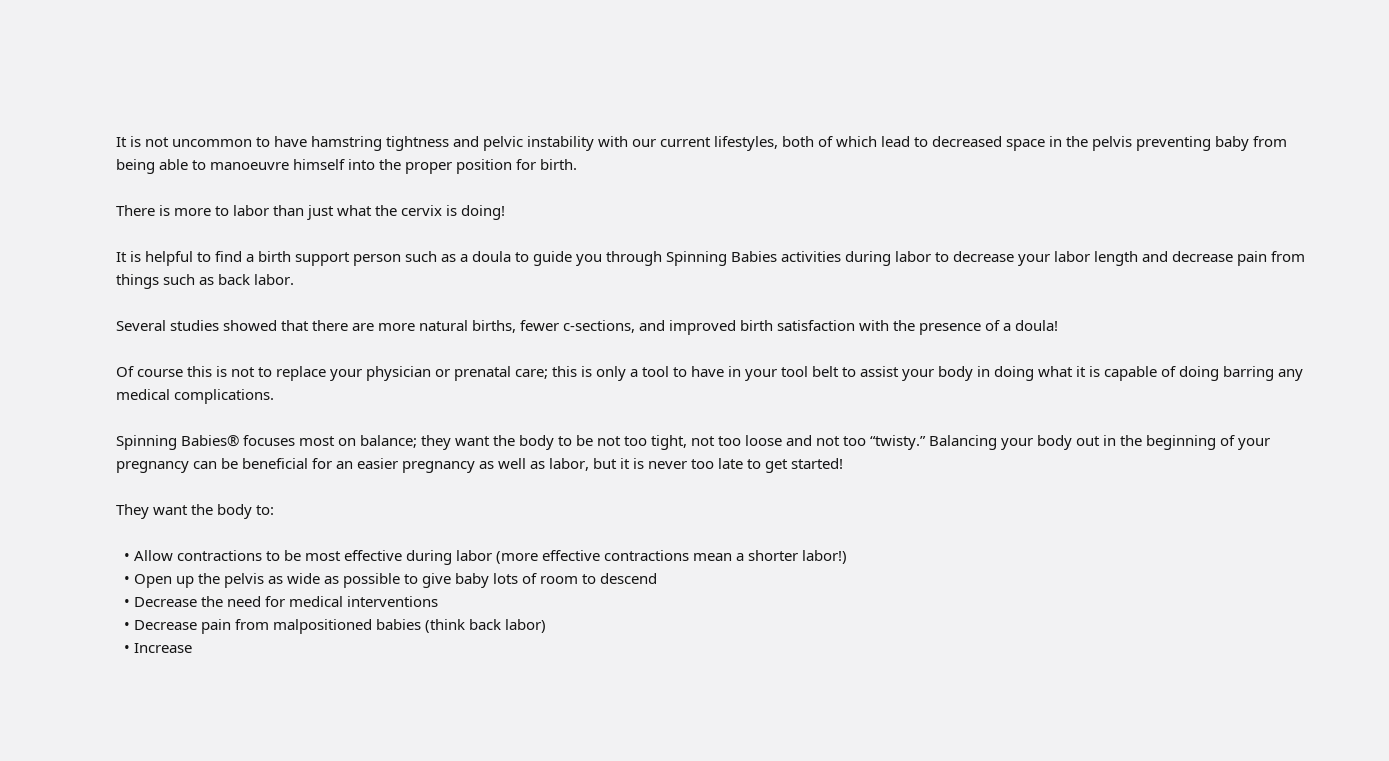It is not uncommon to have hamstring tightness and pelvic instability with our current lifestyles, both of which lead to decreased space in the pelvis preventing baby from being able to manoeuvre himself into the proper position for birth.

There is more to labor than just what the cervix is doing!

It is helpful to find a birth support person such as a doula to guide you through Spinning Babies activities during labor to decrease your labor length and decrease pain from things such as back labor.

Several studies showed that there are more natural births, fewer c-sections, and improved birth satisfaction with the presence of a doula!

Of course this is not to replace your physician or prenatal care; this is only a tool to have in your tool belt to assist your body in doing what it is capable of doing barring any medical complications.

Spinning Babies® focuses most on balance; they want the body to be not too tight, not too loose and not too “twisty.” Balancing your body out in the beginning of your pregnancy can be beneficial for an easier pregnancy as well as labor, but it is never too late to get started!

They want the body to:

  • Allow contractions to be most effective during labor (more effective contractions mean a shorter labor!)
  • Open up the pelvis as wide as possible to give baby lots of room to descend
  • Decrease the need for medical interventions
  • Decrease pain from malpositioned babies (think back labor)
  • Increase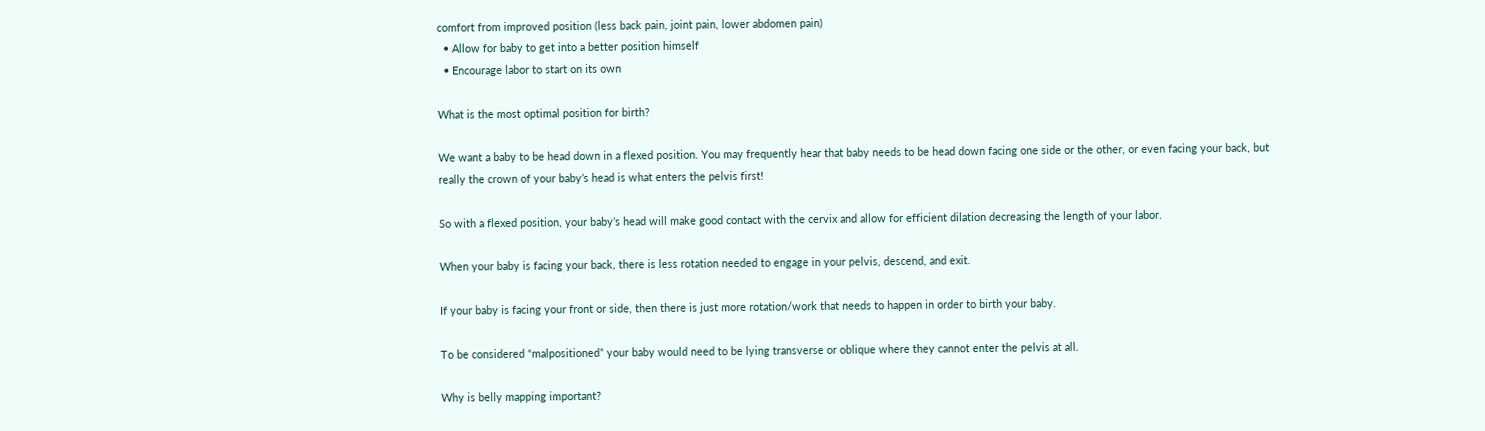comfort from improved position (less back pain, joint pain, lower abdomen pain)
  • Allow for baby to get into a better position himself
  • Encourage labor to start on its own

What is the most optimal position for birth?

We want a baby to be head down in a flexed position. You may frequently hear that baby needs to be head down facing one side or the other, or even facing your back, but really the crown of your baby’s head is what enters the pelvis first!

So with a flexed position, your baby’s head will make good contact with the cervix and allow for efficient dilation decreasing the length of your labor.

When your baby is facing your back, there is less rotation needed to engage in your pelvis, descend, and exit.

If your baby is facing your front or side, then there is just more rotation/work that needs to happen in order to birth your baby.

To be considered “malpositioned” your baby would need to be lying transverse or oblique where they cannot enter the pelvis at all.

Why is belly mapping important?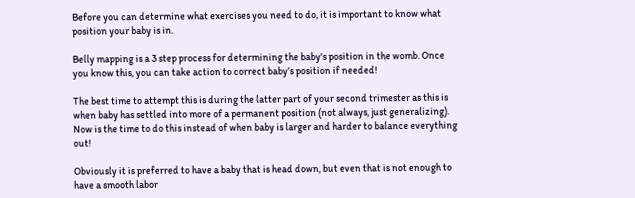Before you can determine what exercises you need to do, it is important to know what position your baby is in.

Belly mapping is a 3 step process for determining the baby's position in the womb. Once you know this, you can take action to correct baby’s position if needed!

The best time to attempt this is during the latter part of your second trimester as this is when baby has settled into more of a permanent position (not always, just generalizing). Now is the time to do this instead of when baby is larger and harder to balance everything out!

Obviously it is preferred to have a baby that is head down, but even that is not enough to have a smooth labor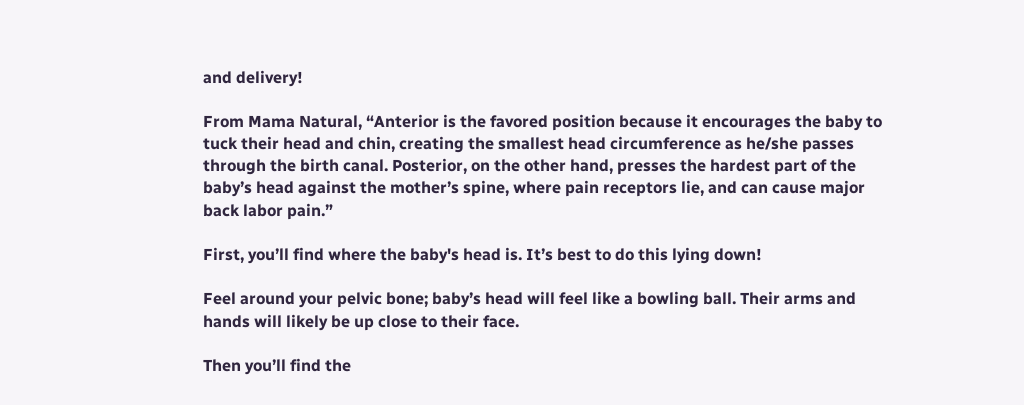and delivery!

From Mama Natural, “Anterior is the favored position because it encourages the baby to tuck their head and chin, creating the smallest head circumference as he/she passes through the birth canal. Posterior, on the other hand, presses the hardest part of the baby’s head against the mother’s spine, where pain receptors lie, and can cause major back labor pain.”

First, you’ll find where the baby's head is. It’s best to do this lying down!

Feel around your pelvic bone; baby’s head will feel like a bowling ball. Their arms and hands will likely be up close to their face.

Then you’ll find the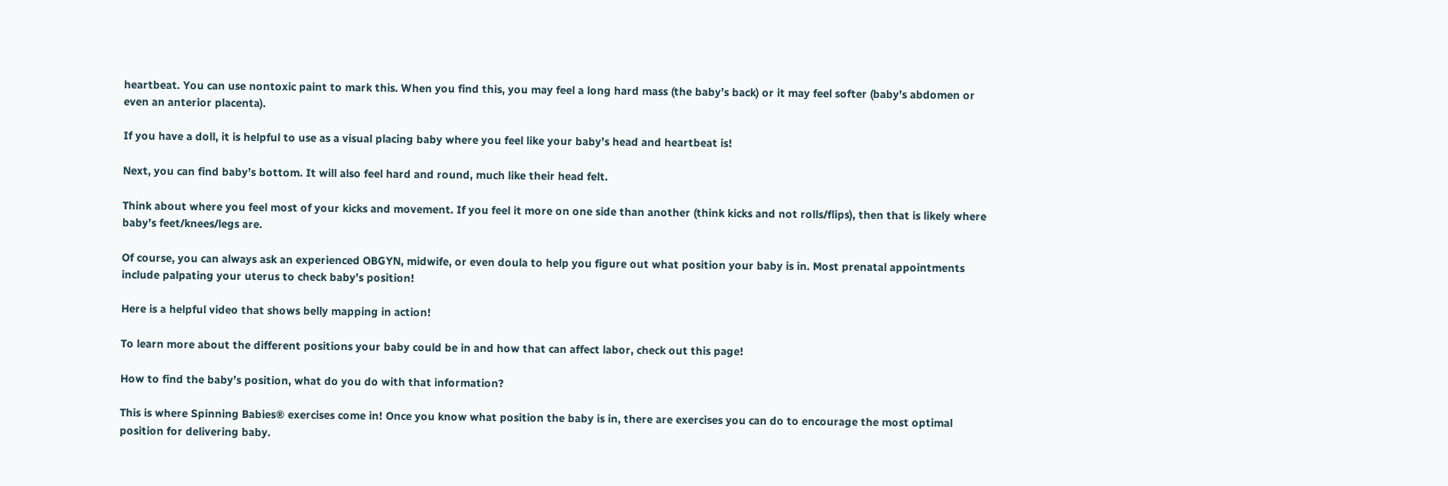heartbeat. You can use nontoxic paint to mark this. When you find this, you may feel a long hard mass (the baby’s back) or it may feel softer (baby’s abdomen or even an anterior placenta).

If you have a doll, it is helpful to use as a visual placing baby where you feel like your baby’s head and heartbeat is!

Next, you can find baby’s bottom. It will also feel hard and round, much like their head felt.

Think about where you feel most of your kicks and movement. If you feel it more on one side than another (think kicks and not rolls/flips), then that is likely where baby’s feet/knees/legs are.

Of course, you can always ask an experienced OBGYN, midwife, or even doula to help you figure out what position your baby is in. Most prenatal appointments include palpating your uterus to check baby’s position!

Here is a helpful video that shows belly mapping in action!

To learn more about the different positions your baby could be in and how that can affect labor, check out this page!

How to find the baby’s position, what do you do with that information?

This is where Spinning Babies® exercises come in! Once you know what position the baby is in, there are exercises you can do to encourage the most optimal position for delivering baby.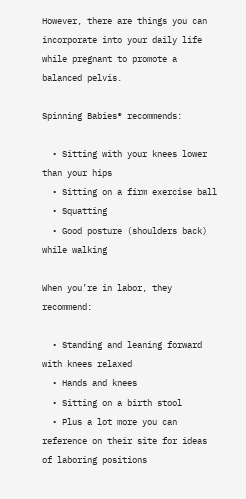However, there are things you can incorporate into your daily life while pregnant to promote a balanced pelvis.

Spinning Babies® recommends:

  • Sitting with your knees lower than your hips
  • Sitting on a firm exercise ball
  • Squatting
  • Good posture (shoulders back) while walking

When you’re in labor, they recommend:

  • Standing and leaning forward with knees relaxed
  • Hands and knees
  • Sitting on a birth stool
  • Plus a lot more you can reference on their site for ideas of laboring positions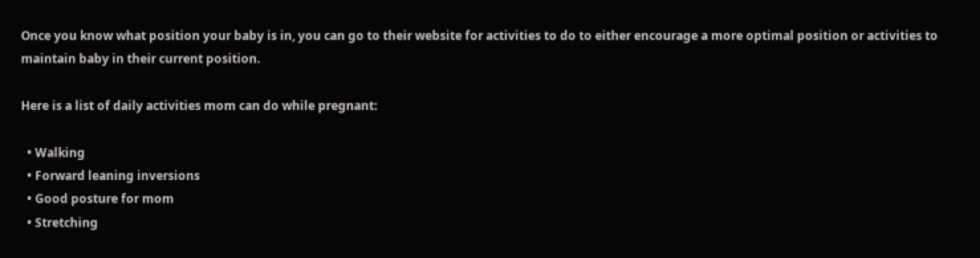Once you know what position your baby is in, you can go to their website for activities to do to either encourage a more optimal position or activities to maintain baby in their current position.

Here is a list of daily activities mom can do while pregnant:

  • Walking
  • Forward leaning inversions
  • Good posture for mom
  • Stretching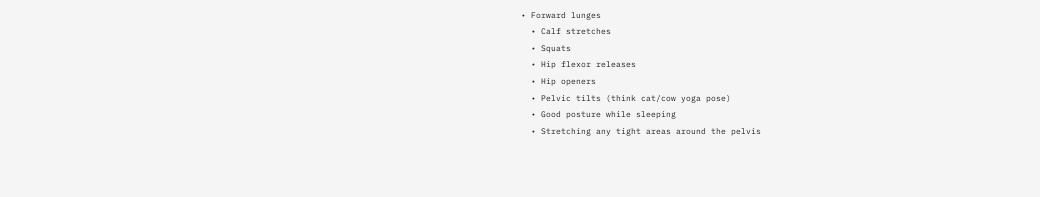• Forward lunges
  • Calf stretches
  • Squats
  • Hip flexor releases
  • Hip openers
  • Pelvic tilts (think cat/cow yoga pose)
  • Good posture while sleeping
  • Stretching any tight areas around the pelvis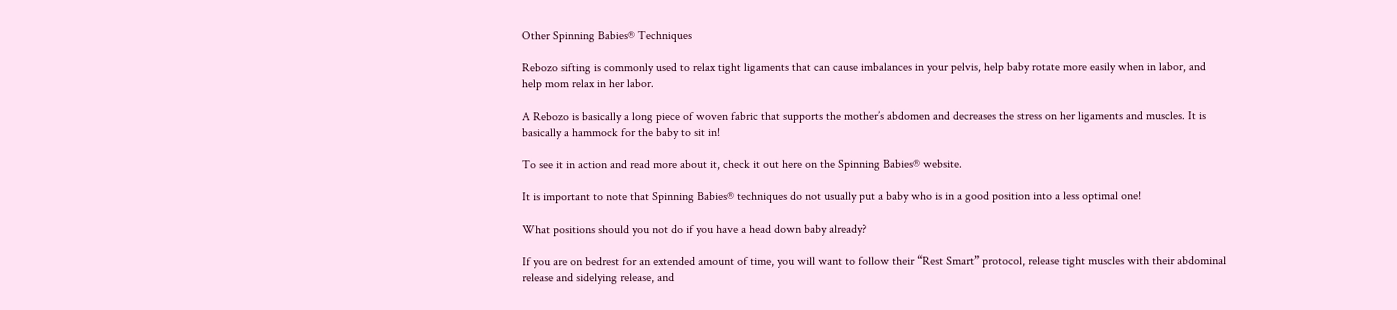Other Spinning Babies® Techniques

Rebozo sifting is commonly used to relax tight ligaments that can cause imbalances in your pelvis, help baby rotate more easily when in labor, and help mom relax in her labor.

A Rebozo is basically a long piece of woven fabric that supports the mother’s abdomen and decreases the stress on her ligaments and muscles. It is basically a hammock for the baby to sit in!

To see it in action and read more about it, check it out here on the Spinning Babies® website.

It is important to note that Spinning Babies® techniques do not usually put a baby who is in a good position into a less optimal one!

What positions should you not do if you have a head down baby already?

If you are on bedrest for an extended amount of time, you will want to follow their “Rest Smart” protocol, release tight muscles with their abdominal release and sidelying release, and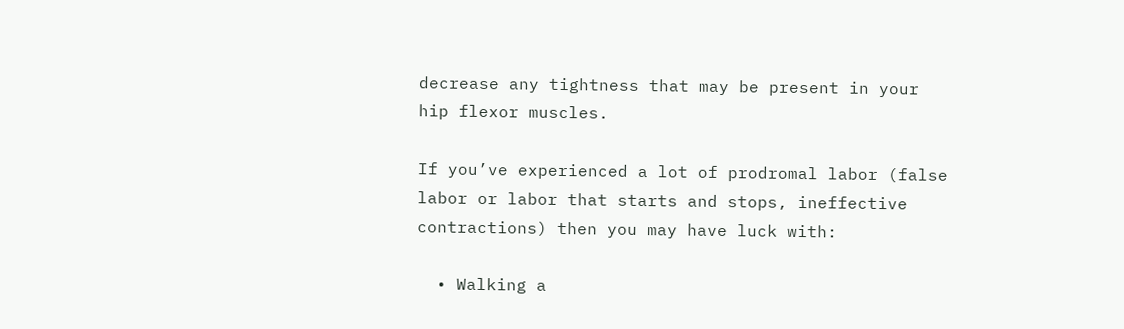decrease any tightness that may be present in your hip flexor muscles.

If you’ve experienced a lot of prodromal labor (false labor or labor that starts and stops, ineffective contractions) then you may have luck with:

  • Walking a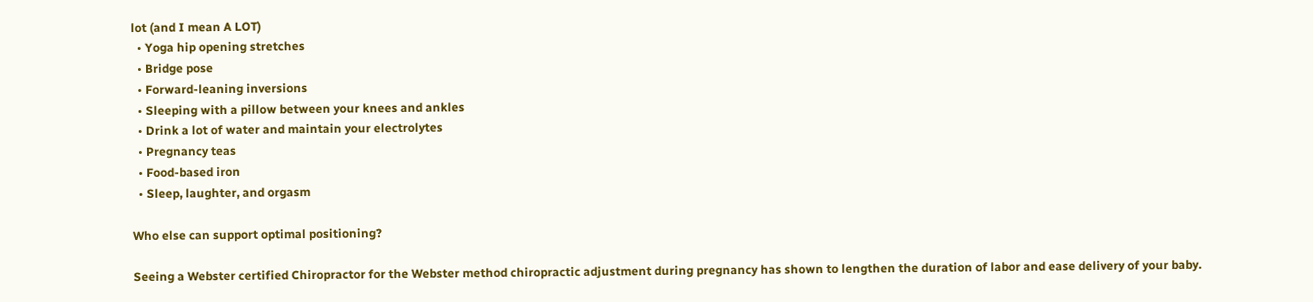lot (and I mean A LOT)
  • Yoga hip opening stretches
  • Bridge pose
  • Forward-leaning inversions
  • Sleeping with a pillow between your knees and ankles
  • Drink a lot of water and maintain your electrolytes
  • Pregnancy teas
  • Food-based iron
  • Sleep, laughter, and orgasm

Who else can support optimal positioning?

Seeing a Webster certified Chiropractor for the Webster method chiropractic adjustment during pregnancy has shown to lengthen the duration of labor and ease delivery of your baby.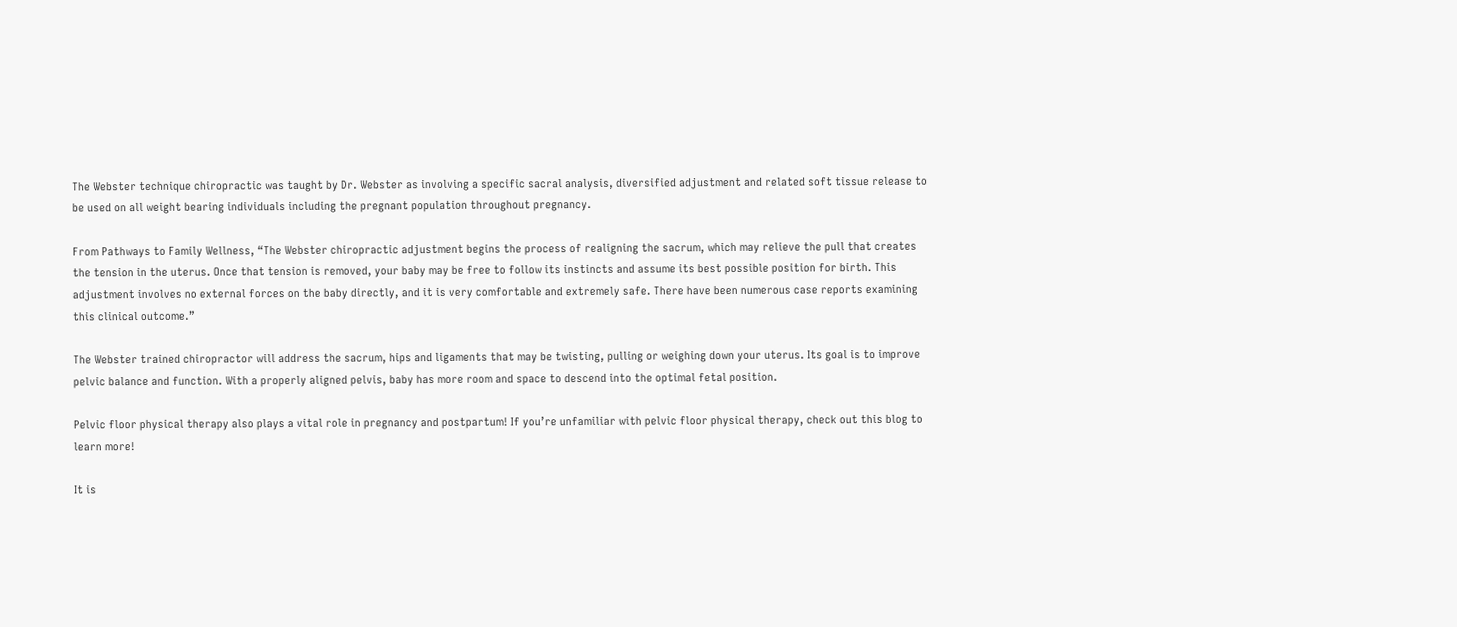The Webster technique chiropractic was taught by Dr. Webster as involving a specific sacral analysis, diversified adjustment and related soft tissue release to be used on all weight bearing individuals including the pregnant population throughout pregnancy.

From Pathways to Family Wellness, “The Webster chiropractic adjustment begins the process of realigning the sacrum, which may relieve the pull that creates the tension in the uterus. Once that tension is removed, your baby may be free to follow its instincts and assume its best possible position for birth. This adjustment involves no external forces on the baby directly, and it is very comfortable and extremely safe. There have been numerous case reports examining this clinical outcome.”

The Webster trained chiropractor will address the sacrum, hips and ligaments that may be twisting, pulling or weighing down your uterus. Its goal is to improve pelvic balance and function. With a properly aligned pelvis, baby has more room and space to descend into the optimal fetal position.

Pelvic floor physical therapy also plays a vital role in pregnancy and postpartum! If you’re unfamiliar with pelvic floor physical therapy, check out this blog to learn more!

It is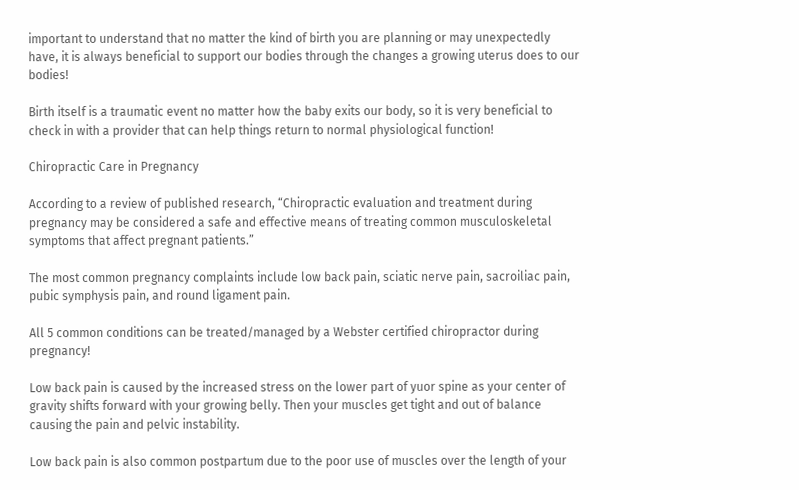important to understand that no matter the kind of birth you are planning or may unexpectedly have, it is always beneficial to support our bodies through the changes a growing uterus does to our bodies!

Birth itself is a traumatic event no matter how the baby exits our body, so it is very beneficial to check in with a provider that can help things return to normal physiological function!

Chiropractic Care in Pregnancy

According to a review of published research, “Chiropractic evaluation and treatment during pregnancy may be considered a safe and effective means of treating common musculoskeletal symptoms that affect pregnant patients.”

The most common pregnancy complaints include low back pain, sciatic nerve pain, sacroiliac pain, pubic symphysis pain, and round ligament pain.

All 5 common conditions can be treated/managed by a Webster certified chiropractor during pregnancy!

Low back pain is caused by the increased stress on the lower part of yuor spine as your center of gravity shifts forward with your growing belly. Then your muscles get tight and out of balance causing the pain and pelvic instability.

Low back pain is also common postpartum due to the poor use of muscles over the length of your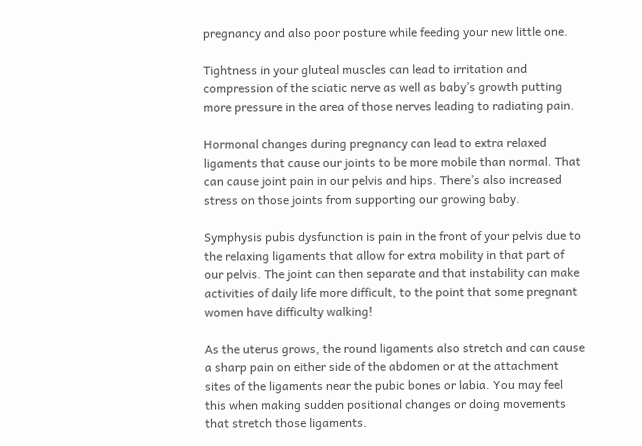pregnancy and also poor posture while feeding your new little one.

Tightness in your gluteal muscles can lead to irritation and compression of the sciatic nerve as well as baby’s growth putting more pressure in the area of those nerves leading to radiating pain.

Hormonal changes during pregnancy can lead to extra relaxed ligaments that cause our joints to be more mobile than normal. That can cause joint pain in our pelvis and hips. There’s also increased stress on those joints from supporting our growing baby.

Symphysis pubis dysfunction is pain in the front of your pelvis due to the relaxing ligaments that allow for extra mobility in that part of our pelvis. The joint can then separate and that instability can make activities of daily life more difficult, to the point that some pregnant women have difficulty walking!

As the uterus grows, the round ligaments also stretch and can cause a sharp pain on either side of the abdomen or at the attachment sites of the ligaments near the pubic bones or labia. You may feel this when making sudden positional changes or doing movements that stretch those ligaments.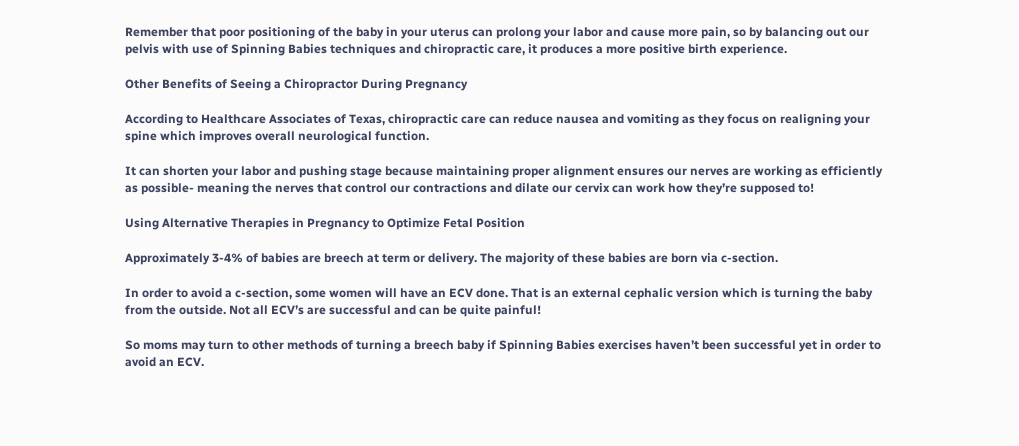Remember that poor positioning of the baby in your uterus can prolong your labor and cause more pain, so by balancing out our pelvis with use of Spinning Babies techniques and chiropractic care, it produces a more positive birth experience.

Other Benefits of Seeing a Chiropractor During Pregnancy

According to Healthcare Associates of Texas, chiropractic care can reduce nausea and vomiting as they focus on realigning your spine which improves overall neurological function.

It can shorten your labor and pushing stage because maintaining proper alignment ensures our nerves are working as efficiently as possible- meaning the nerves that control our contractions and dilate our cervix can work how they’re supposed to!

Using Alternative Therapies in Pregnancy to Optimize Fetal Position

Approximately 3-4% of babies are breech at term or delivery. The majority of these babies are born via c-section.

In order to avoid a c-section, some women will have an ECV done. That is an external cephalic version which is turning the baby from the outside. Not all ECV’s are successful and can be quite painful!

So moms may turn to other methods of turning a breech baby if Spinning Babies exercises haven’t been successful yet in order to avoid an ECV.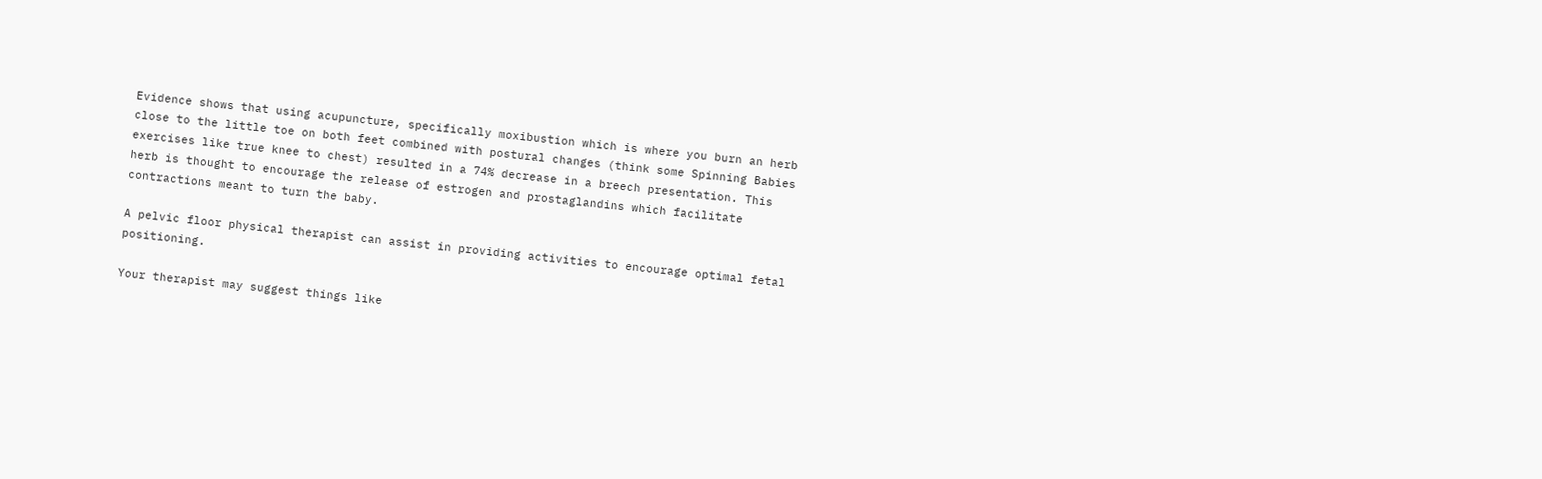Evidence shows that using acupuncture, specifically moxibustion which is where you burn an herb close to the little toe on both feet combined with postural changes (think some Spinning Babies exercises like true knee to chest) resulted in a 74% decrease in a breech presentation. This herb is thought to encourage the release of estrogen and prostaglandins which facilitate contractions meant to turn the baby.

A pelvic floor physical therapist can assist in providing activities to encourage optimal fetal positioning.

Your therapist may suggest things like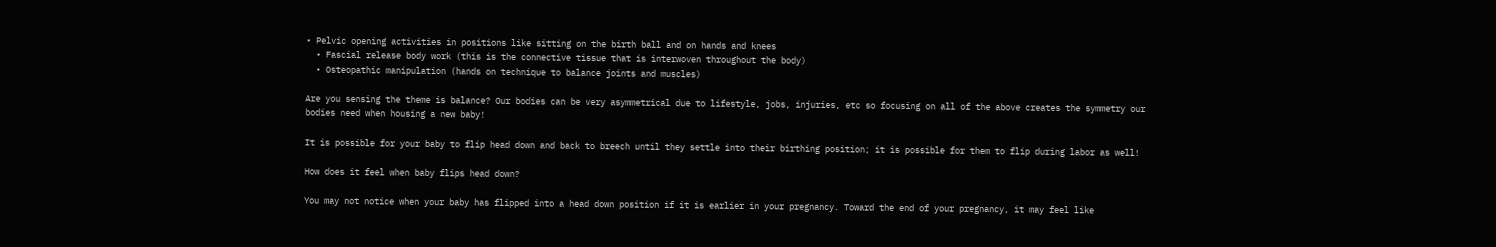• Pelvic opening activities in positions like sitting on the birth ball and on hands and knees
  • Fascial release body work (this is the connective tissue that is interwoven throughout the body)
  • Osteopathic manipulation (hands on technique to balance joints and muscles)

Are you sensing the theme is balance? Our bodies can be very asymmetrical due to lifestyle, jobs, injuries, etc so focusing on all of the above creates the symmetry our bodies need when housing a new baby!

It is possible for your baby to flip head down and back to breech until they settle into their birthing position; it is possible for them to flip during labor as well!

How does it feel when baby flips head down?

You may not notice when your baby has flipped into a head down position if it is earlier in your pregnancy. Toward the end of your pregnancy, it may feel like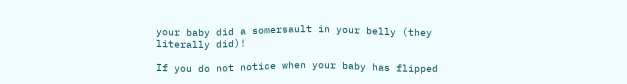your baby did a somersault in your belly (they literally did)!

If you do not notice when your baby has flipped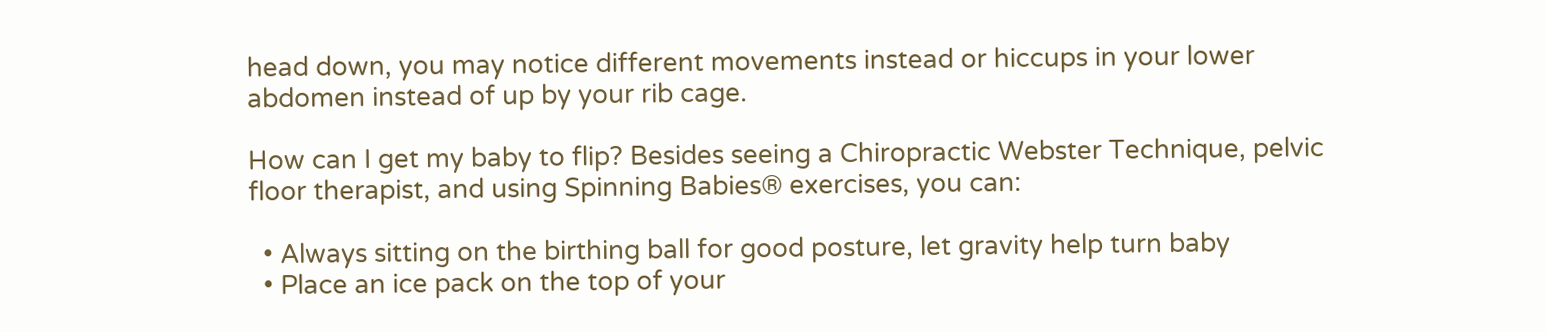head down, you may notice different movements instead or hiccups in your lower abdomen instead of up by your rib cage.

How can I get my baby to flip? Besides seeing a Chiropractic Webster Technique, pelvic floor therapist, and using Spinning Babies® exercises, you can:

  • Always sitting on the birthing ball for good posture, let gravity help turn baby
  • Place an ice pack on the top of your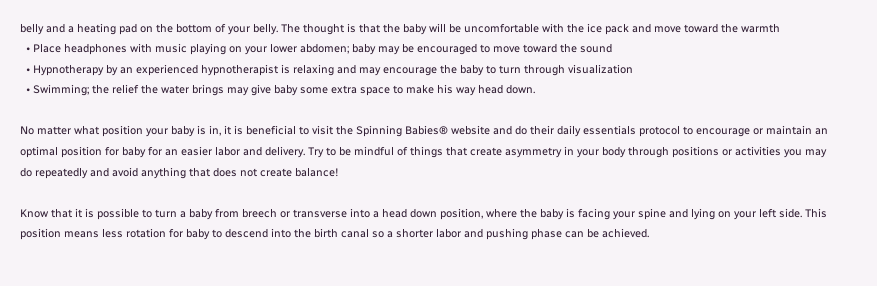belly and a heating pad on the bottom of your belly. The thought is that the baby will be uncomfortable with the ice pack and move toward the warmth
  • Place headphones with music playing on your lower abdomen; baby may be encouraged to move toward the sound
  • Hypnotherapy by an experienced hypnotherapist is relaxing and may encourage the baby to turn through visualization
  • Swimming; the relief the water brings may give baby some extra space to make his way head down.

No matter what position your baby is in, it is beneficial to visit the Spinning Babies® website and do their daily essentials protocol to encourage or maintain an optimal position for baby for an easier labor and delivery. Try to be mindful of things that create asymmetry in your body through positions or activities you may do repeatedly and avoid anything that does not create balance!

Know that it is possible to turn a baby from breech or transverse into a head down position, where the baby is facing your spine and lying on your left side. This position means less rotation for baby to descend into the birth canal so a shorter labor and pushing phase can be achieved.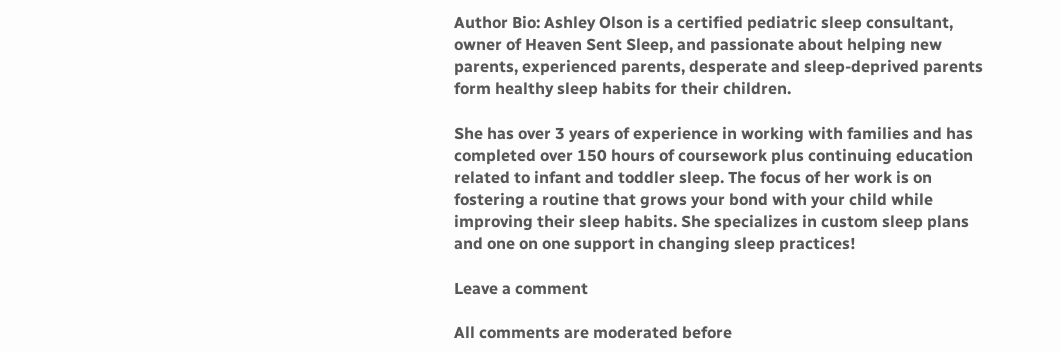Author Bio: Ashley Olson is a certified pediatric sleep consultant, owner of Heaven Sent Sleep, and passionate about helping new parents, experienced parents, desperate and sleep-deprived parents form healthy sleep habits for their children.

She has over 3 years of experience in working with families and has completed over 150 hours of coursework plus continuing education related to infant and toddler sleep. The focus of her work is on fostering a routine that grows your bond with your child while improving their sleep habits. She specializes in custom sleep plans and one on one support in changing sleep practices!

Leave a comment

All comments are moderated before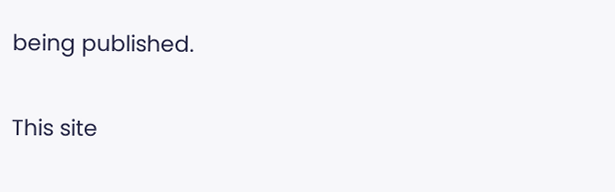being published.

This site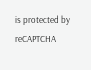is protected by reCAPTCHA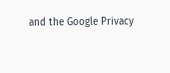and the Google Privacy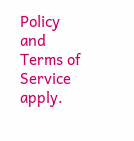Policy and Terms of Service apply.